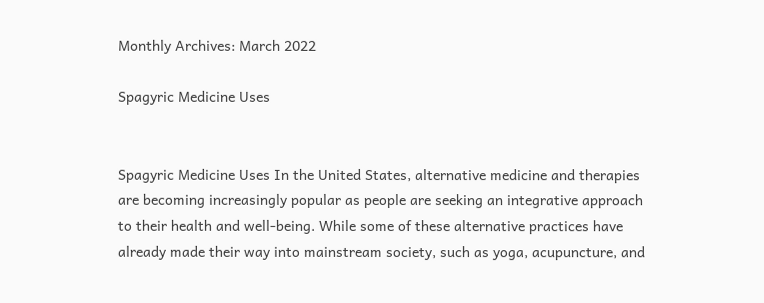Monthly Archives: March 2022

Spagyric Medicine Uses


Spagyric Medicine Uses In the United States, alternative medicine and therapies are becoming increasingly popular as people are seeking an integrative approach to their health and well-being. While some of these alternative practices have already made their way into mainstream society, such as yoga, acupuncture, and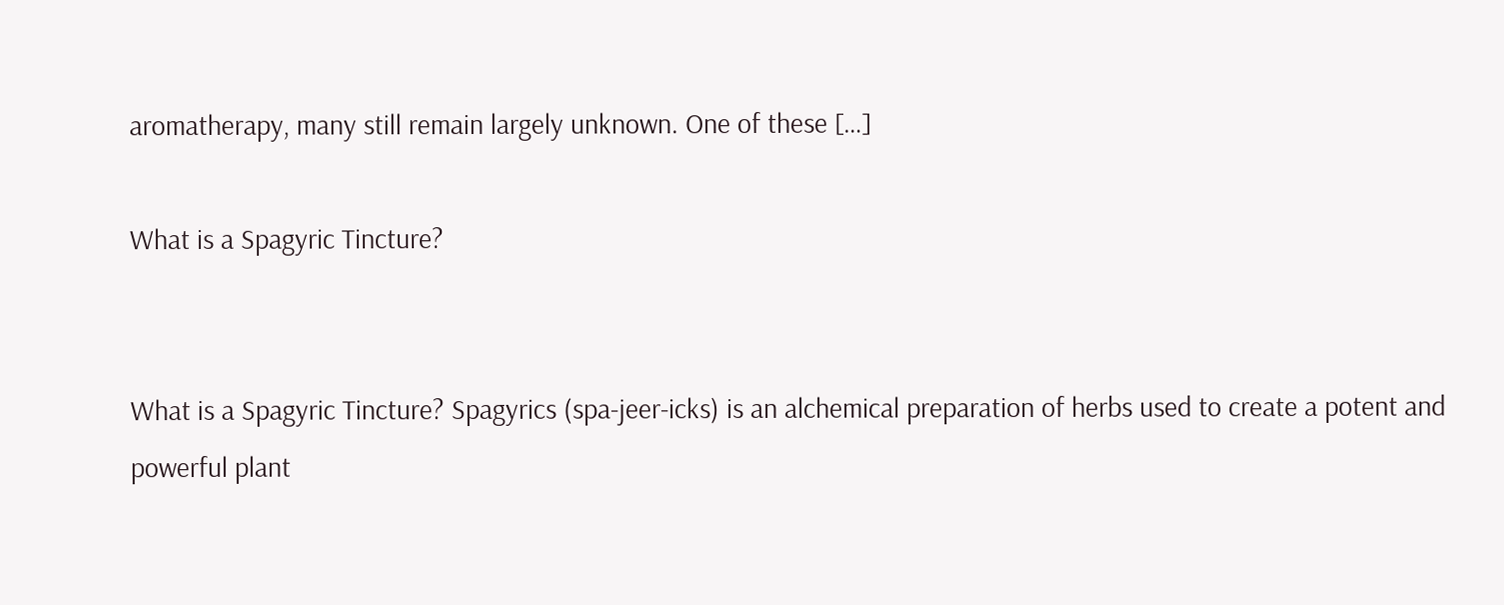aromatherapy, many still remain largely unknown. One of these […]

What is a Spagyric Tincture?


What is a Spagyric Tincture? Spagyrics (spa-jeer-icks) is an alchemical preparation of herbs used to create a potent and powerful plant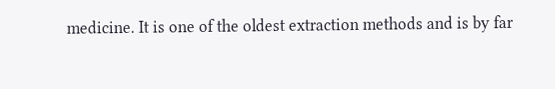medicine. It is one of the oldest extraction methods and is by far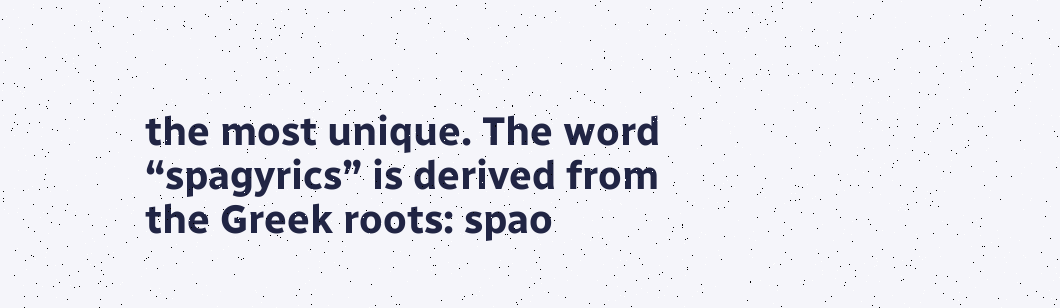the most unique. The word “spagyrics” is derived from the Greek roots: spao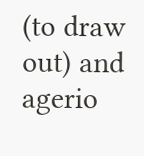(to draw out) and agerio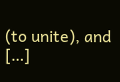(to unite), and […]